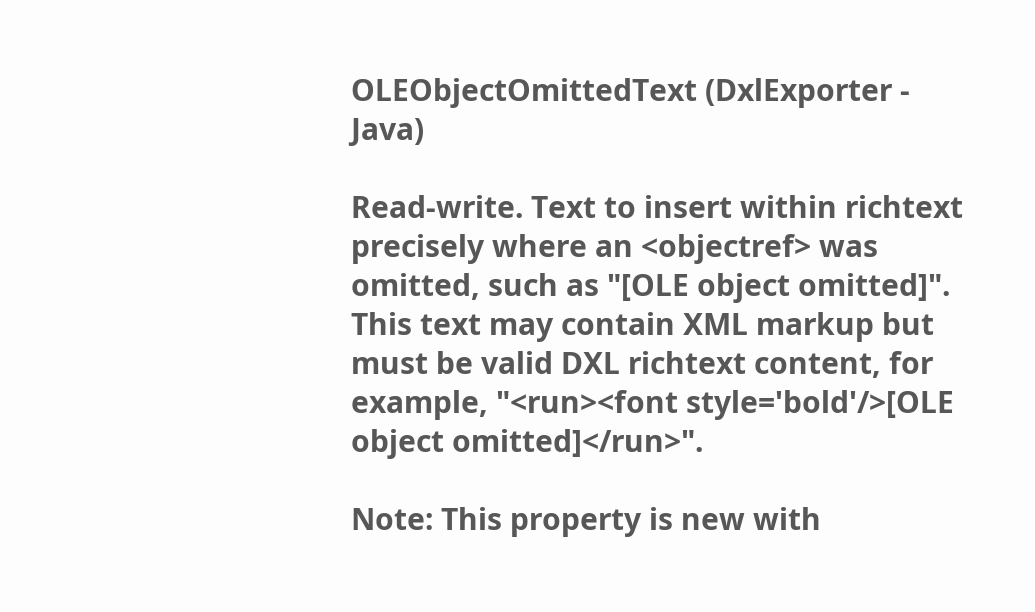OLEObjectOmittedText (DxlExporter - Java)

Read-write. Text to insert within richtext precisely where an <objectref> was omitted, such as "[OLE object omitted]". This text may contain XML markup but must be valid DXL richtext content, for example, "<run><font style='bold'/>[OLE object omitted]</run>".

Note: This property is new with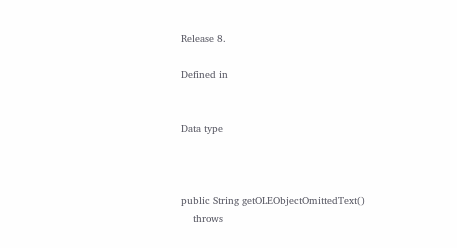Release 8.

Defined in


Data type



public String getOLEObjectOmittedText()
    throws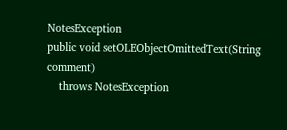NotesException
public void setOLEObjectOmittedText(String comment)
    throws NotesException